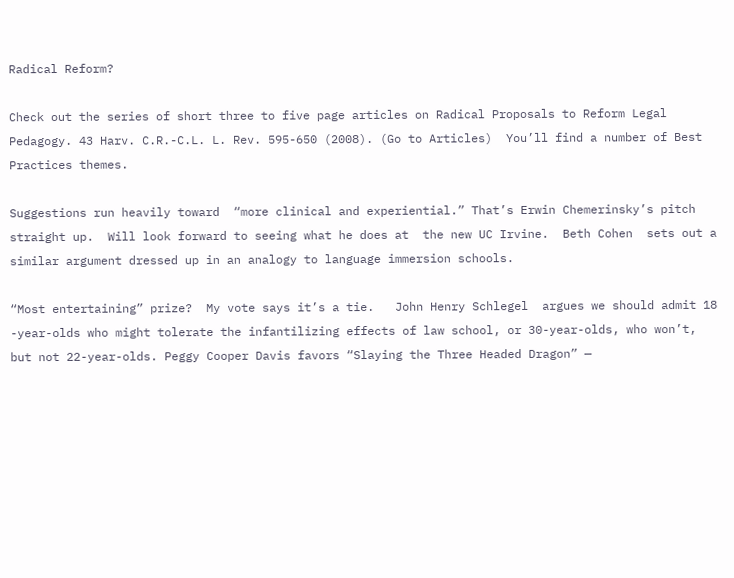Radical Reform?

Check out the series of short three to five page articles on Radical Proposals to Reform Legal Pedagogy. 43 Harv. C.R.-C.L. L. Rev. 595-650 (2008). (Go to Articles)  You’ll find a number of Best Practices themes.

Suggestions run heavily toward  “more clinical and experiential.” That’s Erwin Chemerinsky’s pitch straight up.  Will look forward to seeing what he does at  the new UC Irvine.  Beth Cohen  sets out a similar argument dressed up in an analogy to language immersion schools.

“Most entertaining” prize?  My vote says it’s a tie.   John Henry Schlegel  argues we should admit 18 -year-olds who might tolerate the infantilizing effects of law school, or 30-year-olds, who won’t, but not 22-year-olds. Peggy Cooper Davis favors “Slaying the Three Headed Dragon” —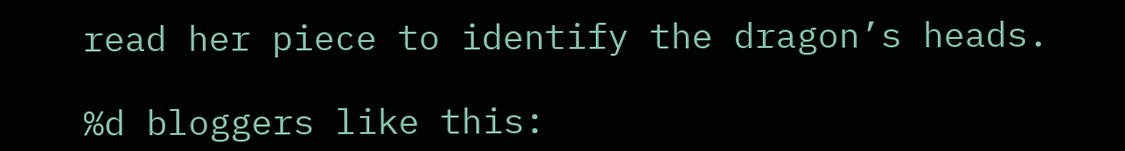read her piece to identify the dragon’s heads.

%d bloggers like this: